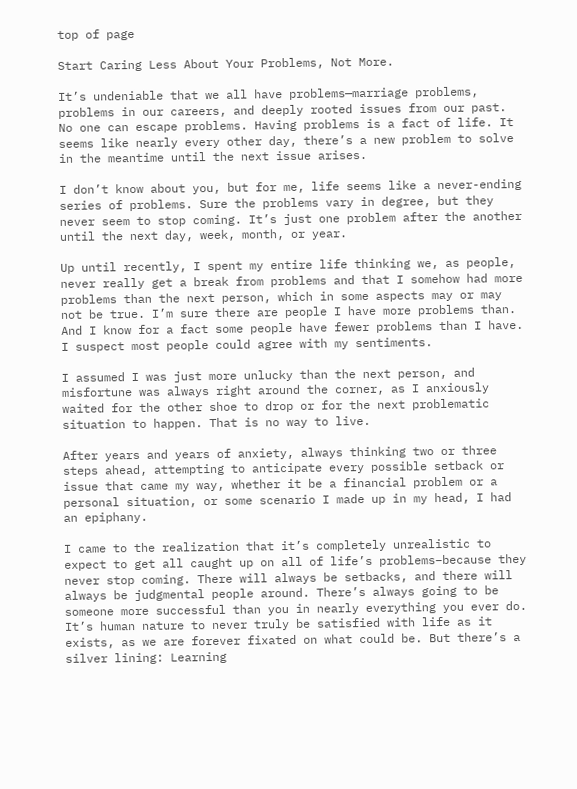top of page

Start Caring Less About Your Problems, Not More.

It’s undeniable that we all have problems—marriage problems, problems in our careers, and deeply rooted issues from our past. No one can escape problems. Having problems is a fact of life. It seems like nearly every other day, there’s a new problem to solve in the meantime until the next issue arises.

I don’t know about you, but for me, life seems like a never-ending series of problems. Sure the problems vary in degree, but they never seem to stop coming. It’s just one problem after the another until the next day, week, month, or year.

Up until recently, I spent my entire life thinking we, as people, never really get a break from problems and that I somehow had more problems than the next person, which in some aspects may or may not be true. I’m sure there are people I have more problems than. And I know for a fact some people have fewer problems than I have. I suspect most people could agree with my sentiments.

I assumed I was just more unlucky than the next person, and misfortune was always right around the corner, as I anxiously waited for the other shoe to drop or for the next problematic situation to happen. That is no way to live.

After years and years of anxiety, always thinking two or three steps ahead, attempting to anticipate every possible setback or issue that came my way, whether it be a financial problem or a personal situation, or some scenario I made up in my head, I had an epiphany.

I came to the realization that it’s completely unrealistic to expect to get all caught up on all of life’s problems–because they never stop coming. There will always be setbacks, and there will always be judgmental people around. There’s always going to be someone more successful than you in nearly everything you ever do. It’s human nature to never truly be satisfied with life as it exists, as we are forever fixated on what could be. But there’s a silver lining: Learning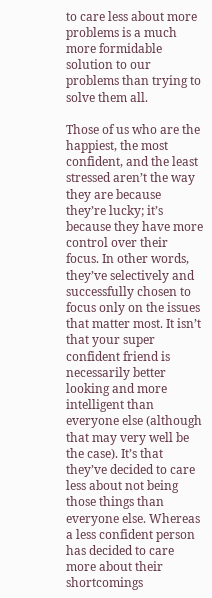to care less about more problems is a much more formidable solution to our problems than trying to solve them all.

Those of us who are the happiest, the most confident, and the least stressed aren’t the way they are because they’re lucky; it’s because they have more control over their focus. In other words, they’ve selectively and successfully chosen to focus only on the issues that matter most. It isn’t that your super confident friend is necessarily better looking and more intelligent than everyone else (although that may very well be the case). It’s that they’ve decided to care less about not being those things than everyone else. Whereas a less confident person has decided to care more about their shortcomings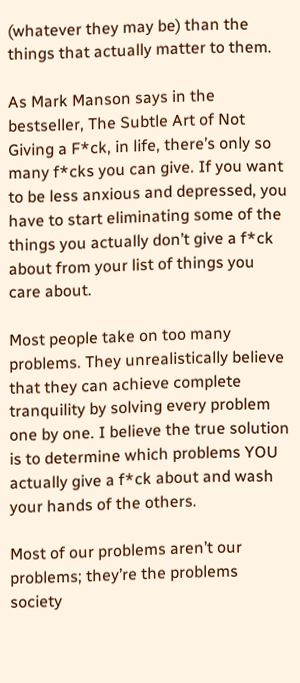(whatever they may be) than the things that actually matter to them.

As Mark Manson says in the bestseller, The Subtle Art of Not Giving a F*ck, in life, there’s only so many f*cks you can give. If you want to be less anxious and depressed, you have to start eliminating some of the things you actually don’t give a f*ck about from your list of things you care about.

Most people take on too many problems. They unrealistically believe that they can achieve complete tranquility by solving every problem one by one. I believe the true solution is to determine which problems YOU actually give a f*ck about and wash your hands of the others.

Most of our problems aren’t our problems; they’re the problems society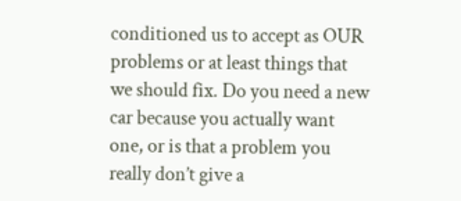conditioned us to accept as OUR problems or at least things that we should fix. Do you need a new car because you actually want one, or is that a problem you really don’t give a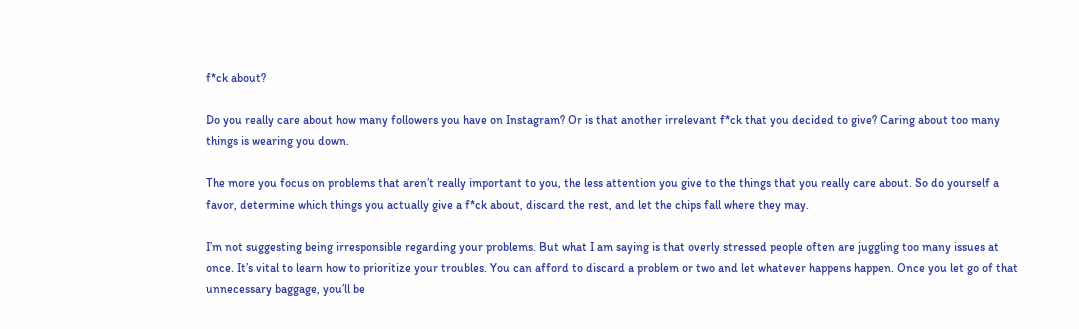f*ck about?

Do you really care about how many followers you have on Instagram? Or is that another irrelevant f*ck that you decided to give? Caring about too many things is wearing you down.

The more you focus on problems that aren’t really important to you, the less attention you give to the things that you really care about. So do yourself a favor, determine which things you actually give a f*ck about, discard the rest, and let the chips fall where they may.

I’m not suggesting being irresponsible regarding your problems. But what I am saying is that overly stressed people often are juggling too many issues at once. It’s vital to learn how to prioritize your troubles. You can afford to discard a problem or two and let whatever happens happen. Once you let go of that unnecessary baggage, you’ll be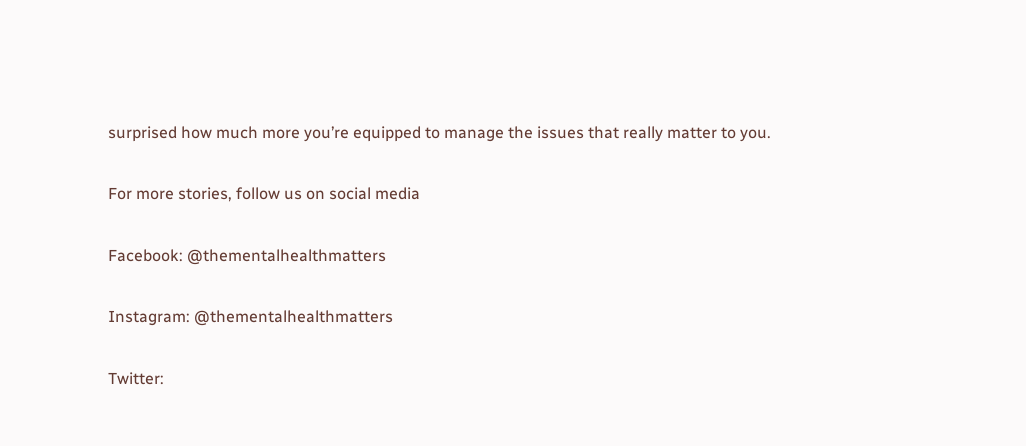surprised how much more you’re equipped to manage the issues that really matter to you.

For more stories, follow us on social media

Facebook: @thementalhealthmatters

Instagram: @thementalhealthmatters

Twitter: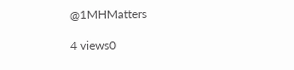@1MHMatters

4 views0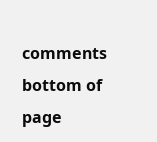comments
bottom of page